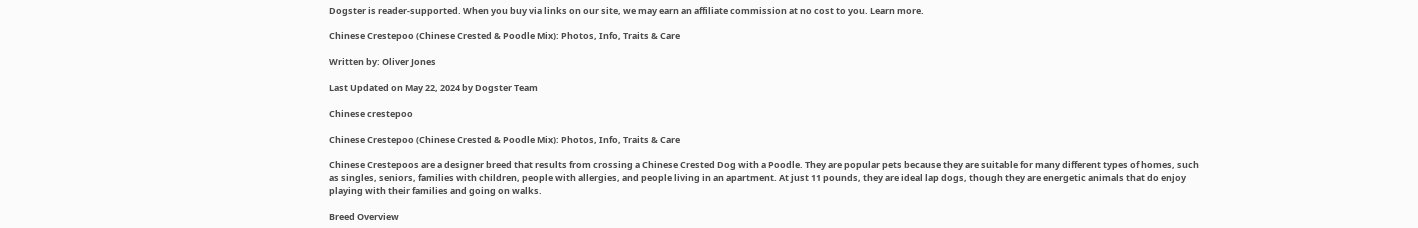Dogster is reader-supported. When you buy via links on our site, we may earn an affiliate commission at no cost to you. Learn more.

Chinese Crestepoo (Chinese Crested & Poodle Mix): Photos, Info, Traits & Care

Written by: Oliver Jones

Last Updated on May 22, 2024 by Dogster Team

Chinese crestepoo

Chinese Crestepoo (Chinese Crested & Poodle Mix): Photos, Info, Traits & Care

Chinese Crestepoos are a designer breed that results from crossing a Chinese Crested Dog with a Poodle. They are popular pets because they are suitable for many different types of homes, such as singles, seniors, families with children, people with allergies, and people living in an apartment. At just 11 pounds, they are ideal lap dogs, though they are energetic animals that do enjoy playing with their families and going on walks.

Breed Overview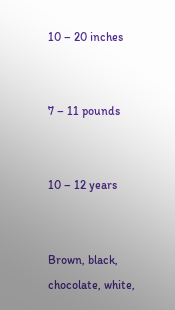10 – 20 inches


7 – 11 pounds


10 – 12 years


Brown, black, chocolate, white,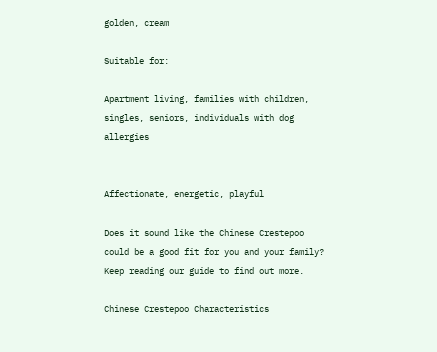golden, cream

Suitable for:

Apartment living, families with children, singles, seniors, individuals with dog allergies


Affectionate, energetic, playful

Does it sound like the Chinese Crestepoo could be a good fit for you and your family? Keep reading our guide to find out more.

Chinese Crestepoo Characteristics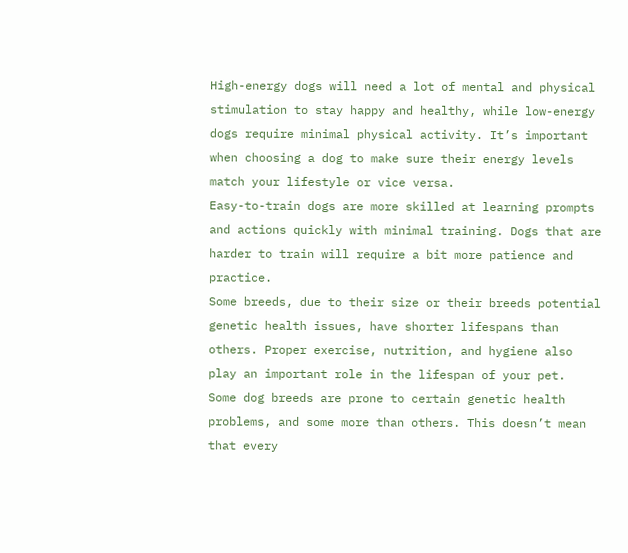High-energy dogs will need a lot of mental and physical stimulation to stay happy and healthy, while low-energy dogs require minimal physical activity. It’s important when choosing a dog to make sure their energy levels match your lifestyle or vice versa.
Easy-to-train dogs are more skilled at learning prompts and actions quickly with minimal training. Dogs that are harder to train will require a bit more patience and practice.
Some breeds, due to their size or their breeds potential genetic health issues, have shorter lifespans than others. Proper exercise, nutrition, and hygiene also play an important role in the lifespan of your pet.
Some dog breeds are prone to certain genetic health problems, and some more than others. This doesn’t mean that every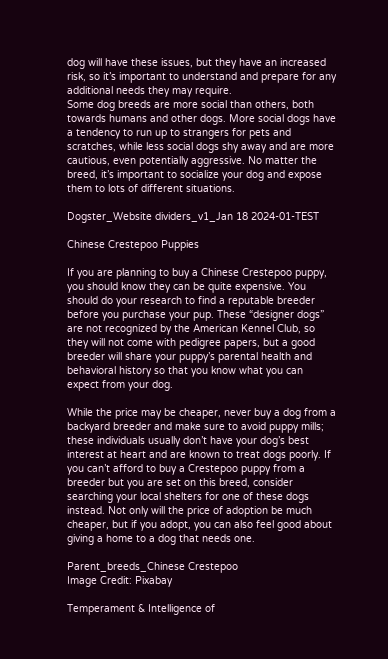dog will have these issues, but they have an increased risk, so it’s important to understand and prepare for any additional needs they may require.
Some dog breeds are more social than others, both towards humans and other dogs. More social dogs have a tendency to run up to strangers for pets and scratches, while less social dogs shy away and are more cautious, even potentially aggressive. No matter the breed, it’s important to socialize your dog and expose them to lots of different situations.

Dogster_Website dividers_v1_Jan 18 2024-01-TEST

Chinese Crestepoo Puppies

If you are planning to buy a Chinese Crestepoo puppy, you should know they can be quite expensive. You should do your research to find a reputable breeder before you purchase your pup. These “designer dogs” are not recognized by the American Kennel Club, so they will not come with pedigree papers, but a good breeder will share your puppy’s parental health and behavioral history so that you know what you can expect from your dog.

While the price may be cheaper, never buy a dog from a backyard breeder and make sure to avoid puppy mills; these individuals usually don’t have your dog’s best interest at heart and are known to treat dogs poorly. If you can’t afford to buy a Crestepoo puppy from a breeder but you are set on this breed, consider searching your local shelters for one of these dogs instead. Not only will the price of adoption be much cheaper, but if you adopt, you can also feel good about giving a home to a dog that needs one.

Parent_breeds_Chinese Crestepoo
Image Credit: Pixabay

Temperament & Intelligence of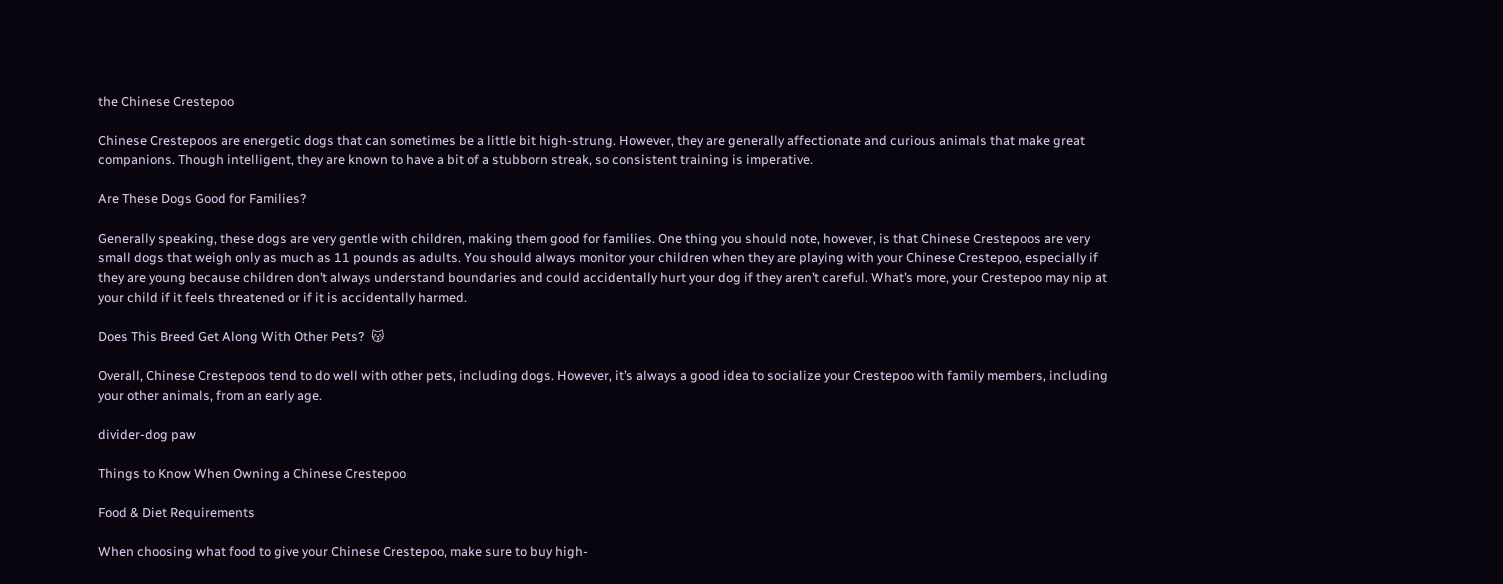the Chinese Crestepoo

Chinese Crestepoos are energetic dogs that can sometimes be a little bit high-strung. However, they are generally affectionate and curious animals that make great companions. Though intelligent, they are known to have a bit of a stubborn streak, so consistent training is imperative.

Are These Dogs Good for Families?

Generally speaking, these dogs are very gentle with children, making them good for families. One thing you should note, however, is that Chinese Crestepoos are very small dogs that weigh only as much as 11 pounds as adults. You should always monitor your children when they are playing with your Chinese Crestepoo, especially if they are young because children don’t always understand boundaries and could accidentally hurt your dog if they aren’t careful. What’s more, your Crestepoo may nip at your child if it feels threatened or if it is accidentally harmed.

Does This Breed Get Along With Other Pets?  😽

Overall, Chinese Crestepoos tend to do well with other pets, including dogs. However, it’s always a good idea to socialize your Crestepoo with family members, including your other animals, from an early age.

divider-dog paw

Things to Know When Owning a Chinese Crestepoo

Food & Diet Requirements

When choosing what food to give your Chinese Crestepoo, make sure to buy high-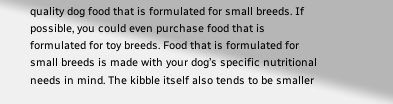quality dog food that is formulated for small breeds. If possible, you could even purchase food that is formulated for toy breeds. Food that is formulated for small breeds is made with your dog’s specific nutritional needs in mind. The kibble itself also tends to be smaller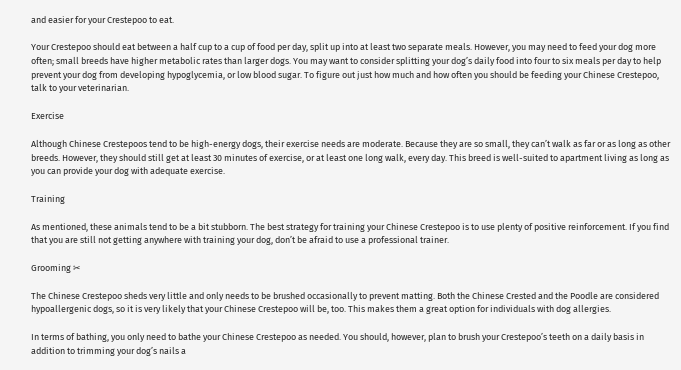and easier for your Crestepoo to eat.

Your Crestepoo should eat between a half cup to a cup of food per day, split up into at least two separate meals. However, you may need to feed your dog more often; small breeds have higher metabolic rates than larger dogs. You may want to consider splitting your dog’s daily food into four to six meals per day to help prevent your dog from developing hypoglycemia, or low blood sugar. To figure out just how much and how often you should be feeding your Chinese Crestepoo, talk to your veterinarian.

Exercise

Although Chinese Crestepoos tend to be high-energy dogs, their exercise needs are moderate. Because they are so small, they can’t walk as far or as long as other breeds. However, they should still get at least 30 minutes of exercise, or at least one long walk, every day. This breed is well-suited to apartment living as long as you can provide your dog with adequate exercise.

Training

As mentioned, these animals tend to be a bit stubborn. The best strategy for training your Chinese Crestepoo is to use plenty of positive reinforcement. If you find that you are still not getting anywhere with training your dog, don’t be afraid to use a professional trainer.

Grooming ✂

The Chinese Crestepoo sheds very little and only needs to be brushed occasionally to prevent matting. Both the Chinese Crested and the Poodle are considered hypoallergenic dogs, so it is very likely that your Chinese Crestepoo will be, too. This makes them a great option for individuals with dog allergies.

In terms of bathing, you only need to bathe your Chinese Crestepoo as needed. You should, however, plan to brush your Crestepoo’s teeth on a daily basis in addition to trimming your dog’s nails a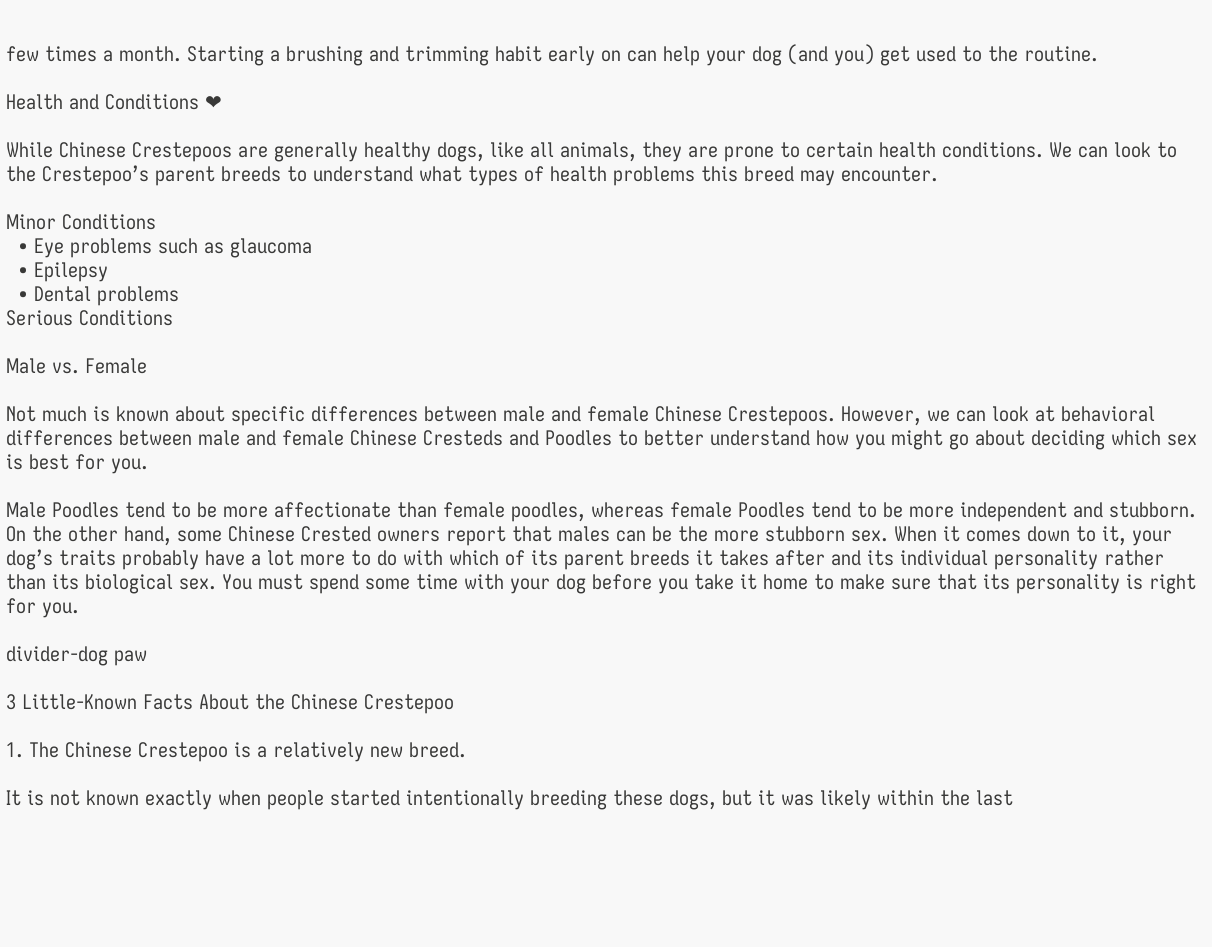few times a month. Starting a brushing and trimming habit early on can help your dog (and you) get used to the routine.

Health and Conditions ❤

While Chinese Crestepoos are generally healthy dogs, like all animals, they are prone to certain health conditions. We can look to the Crestepoo’s parent breeds to understand what types of health problems this breed may encounter.

Minor Conditions
  • Eye problems such as glaucoma
  • Epilepsy
  • Dental problems
Serious Conditions

Male vs. Female

Not much is known about specific differences between male and female Chinese Crestepoos. However, we can look at behavioral differences between male and female Chinese Cresteds and Poodles to better understand how you might go about deciding which sex is best for you.

Male Poodles tend to be more affectionate than female poodles, whereas female Poodles tend to be more independent and stubborn. On the other hand, some Chinese Crested owners report that males can be the more stubborn sex. When it comes down to it, your dog’s traits probably have a lot more to do with which of its parent breeds it takes after and its individual personality rather than its biological sex. You must spend some time with your dog before you take it home to make sure that its personality is right for you.

divider-dog paw

3 Little-Known Facts About the Chinese Crestepoo

1. The Chinese Crestepoo is a relatively new breed.

It is not known exactly when people started intentionally breeding these dogs, but it was likely within the last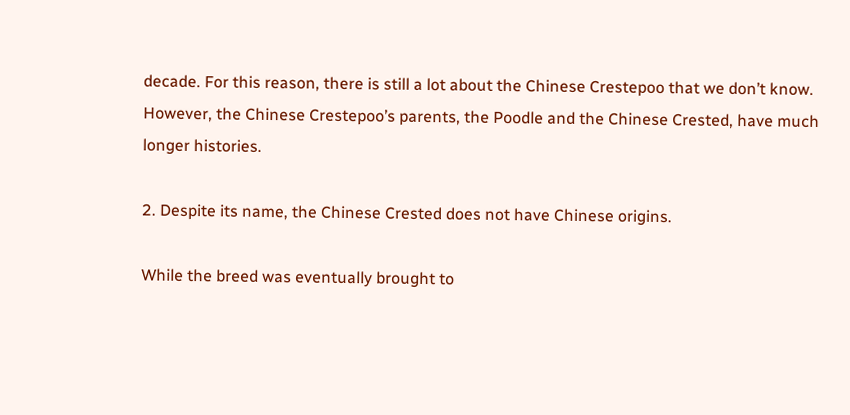decade. For this reason, there is still a lot about the Chinese Crestepoo that we don’t know. However, the Chinese Crestepoo’s parents, the Poodle and the Chinese Crested, have much longer histories.

2. Despite its name, the Chinese Crested does not have Chinese origins.

While the breed was eventually brought to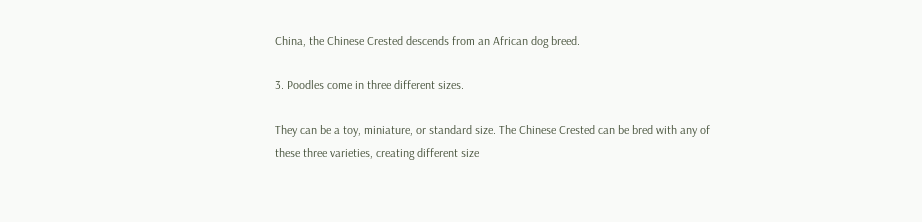China, the Chinese Crested descends from an African dog breed.

3. Poodles come in three different sizes.

They can be a toy, miniature, or standard size. The Chinese Crested can be bred with any of these three varieties, creating different size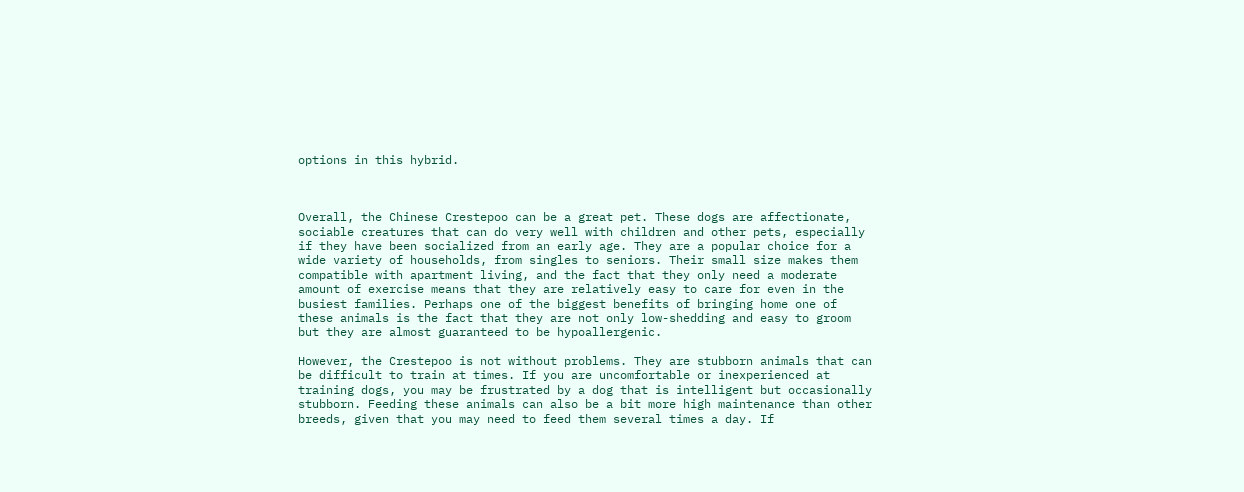options in this hybrid.



Overall, the Chinese Crestepoo can be a great pet. These dogs are affectionate, sociable creatures that can do very well with children and other pets, especially if they have been socialized from an early age. They are a popular choice for a wide variety of households, from singles to seniors. Their small size makes them compatible with apartment living, and the fact that they only need a moderate amount of exercise means that they are relatively easy to care for even in the busiest families. Perhaps one of the biggest benefits of bringing home one of these animals is the fact that they are not only low-shedding and easy to groom but they are almost guaranteed to be hypoallergenic.

However, the Crestepoo is not without problems. They are stubborn animals that can be difficult to train at times. If you are uncomfortable or inexperienced at training dogs, you may be frustrated by a dog that is intelligent but occasionally stubborn. Feeding these animals can also be a bit more high maintenance than other breeds, given that you may need to feed them several times a day. If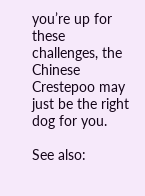you’re up for these challenges, the Chinese Crestepoo may just be the right dog for you.

See also: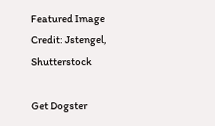Featured Image Credit: Jstengel, Shutterstock

Get Dogster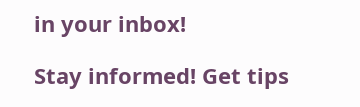in your inbox!

Stay informed! Get tips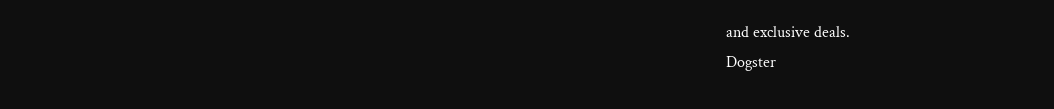and exclusive deals.
Dogster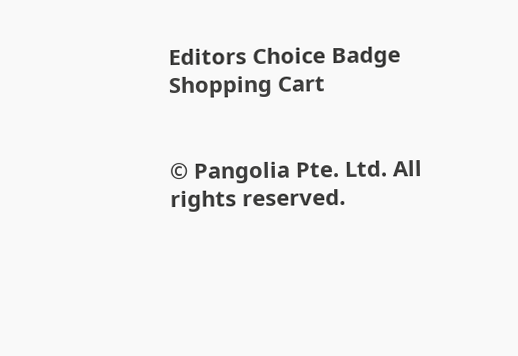Editors Choice Badge
Shopping Cart


© Pangolia Pte. Ltd. All rights reserved.